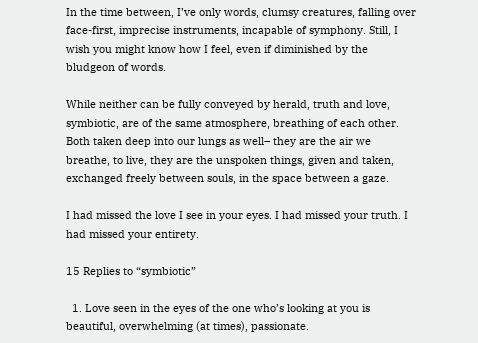In the time between, I’ve only words, clumsy creatures, falling over face-first, imprecise instruments, incapable of symphony. Still, I wish you might know how I feel, even if diminished by the bludgeon of words.

While neither can be fully conveyed by herald, truth and love, symbiotic, are of the same atmosphere, breathing of each other. Both taken deep into our lungs as well– they are the air we breathe, to live, they are the unspoken things, given and taken, exchanged freely between souls, in the space between a gaze.

I had missed the love I see in your eyes. I had missed your truth. I had missed your entirety.

15 Replies to “symbiotic”

  1. Love seen in the eyes of the one who’s looking at you is beautiful, overwhelming (at times), passionate.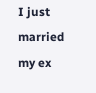I just married my ex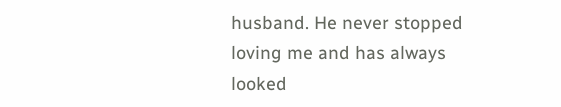husband. He never stopped loving me and has always looked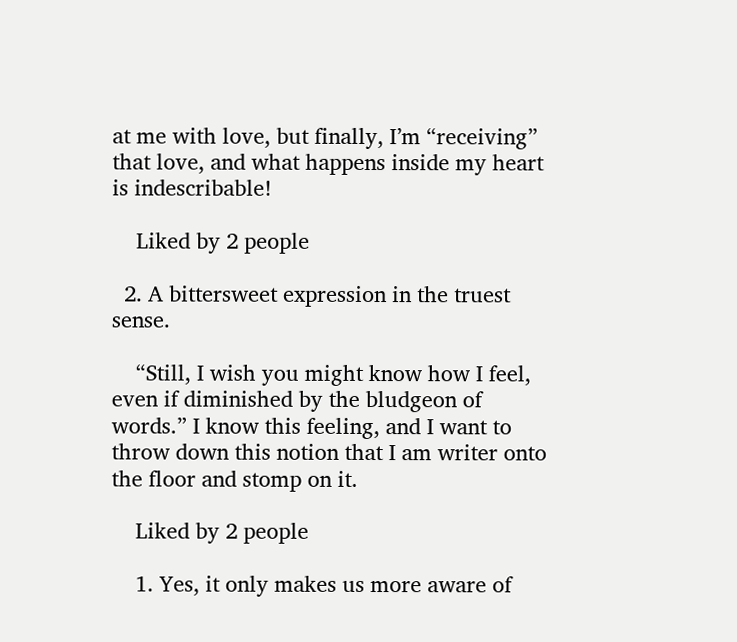at me with love, but finally, I’m “receiving” that love, and what happens inside my heart is indescribable!

    Liked by 2 people

  2. A bittersweet expression in the truest sense.

    “Still, I wish you might know how I feel, even if diminished by the bludgeon of words.” I know this feeling, and I want to throw down this notion that I am writer onto the floor and stomp on it.

    Liked by 2 people

    1. Yes, it only makes us more aware of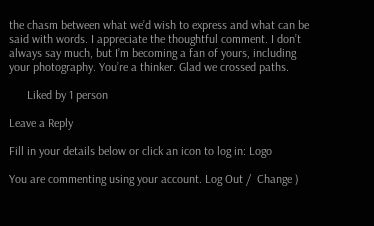the chasm between what we’d wish to express and what can be said with words. I appreciate the thoughtful comment. I don’t always say much, but I’m becoming a fan of yours, including your photography. You’re a thinker. Glad we crossed paths.

      Liked by 1 person

Leave a Reply

Fill in your details below or click an icon to log in: Logo

You are commenting using your account. Log Out /  Change )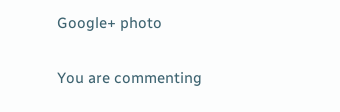Google+ photo

You are commenting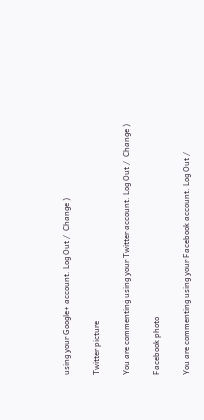using your Google+ account. Log Out /  Change )

Twitter picture

You are commenting using your Twitter account. Log Out /  Change )

Facebook photo

You are commenting using your Facebook account. Log Out /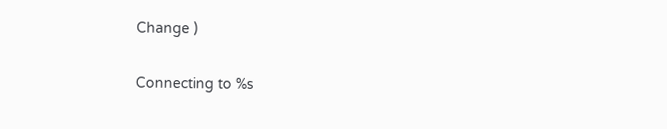Change )

Connecting to %s